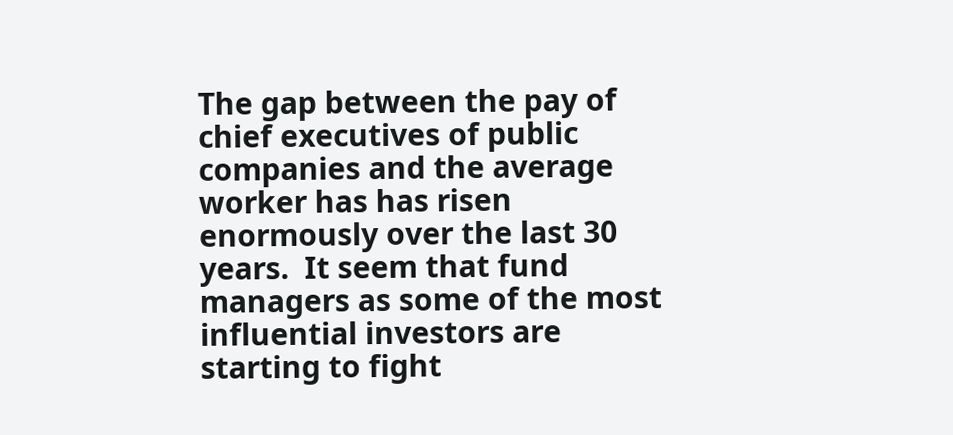The gap between the pay of chief executives of public companies and the average worker has has risen enormously over the last 30 years.  It seem that fund managers as some of the most influential investors are starting to fight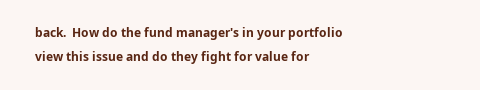back.  How do the fund manager's in your portfolio view this issue and do they fight for value for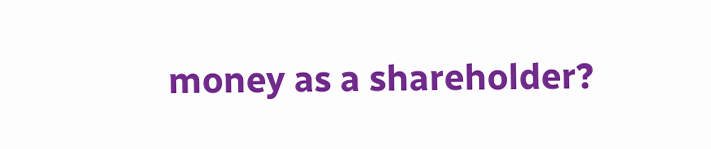money as a shareholder?